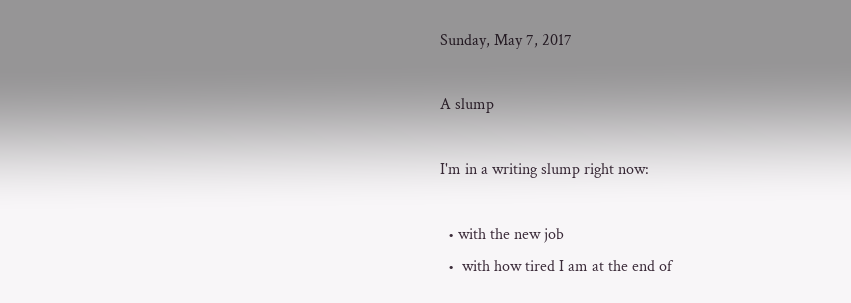Sunday, May 7, 2017

A slump

I'm in a writing slump right now:

  • with the new job
  •  with how tired I am at the end of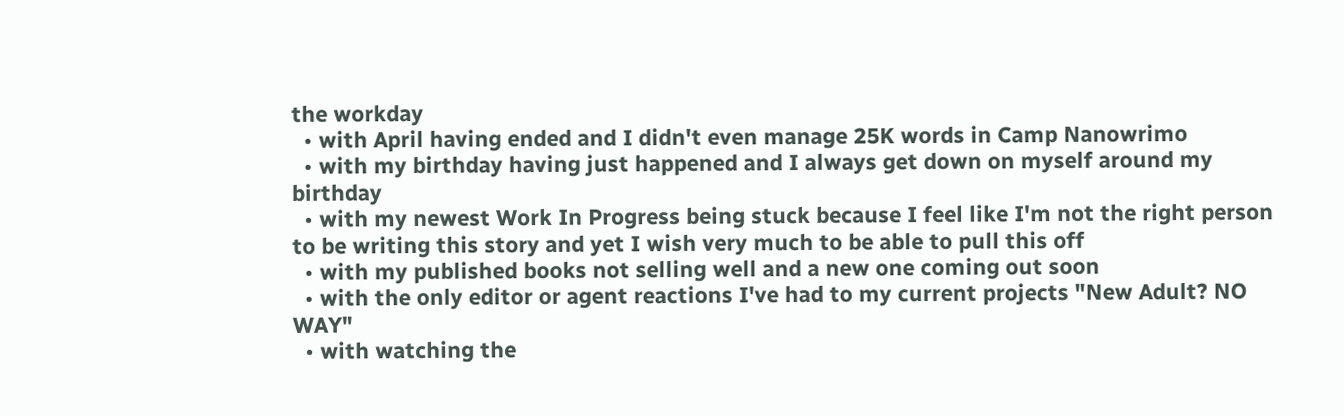the workday
  • with April having ended and I didn't even manage 25K words in Camp Nanowrimo
  • with my birthday having just happened and I always get down on myself around my birthday
  • with my newest Work In Progress being stuck because I feel like I'm not the right person to be writing this story and yet I wish very much to be able to pull this off
  • with my published books not selling well and a new one coming out soon
  • with the only editor or agent reactions I've had to my current projects "New Adult? NO WAY"
  • with watching the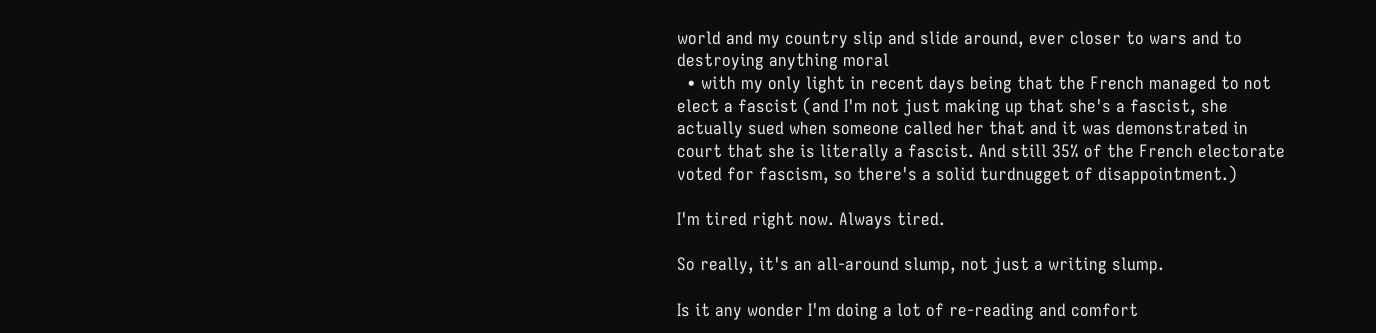world and my country slip and slide around, ever closer to wars and to destroying anything moral
  • with my only light in recent days being that the French managed to not elect a fascist (and I'm not just making up that she's a fascist, she actually sued when someone called her that and it was demonstrated in court that she is literally a fascist. And still 35% of the French electorate voted for fascism, so there's a solid turdnugget of disappointment.)

I'm tired right now. Always tired.

So really, it's an all-around slump, not just a writing slump.

Is it any wonder I'm doing a lot of re-reading and comfort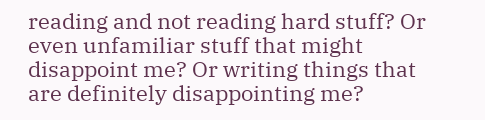reading and not reading hard stuff? Or even unfamiliar stuff that might disappoint me? Or writing things that are definitely disappointing me?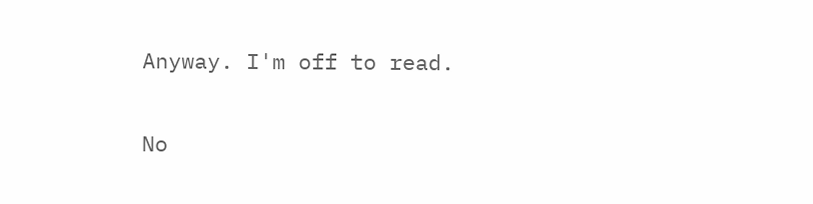Anyway. I'm off to read.

No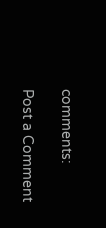comments:

Post a Comment